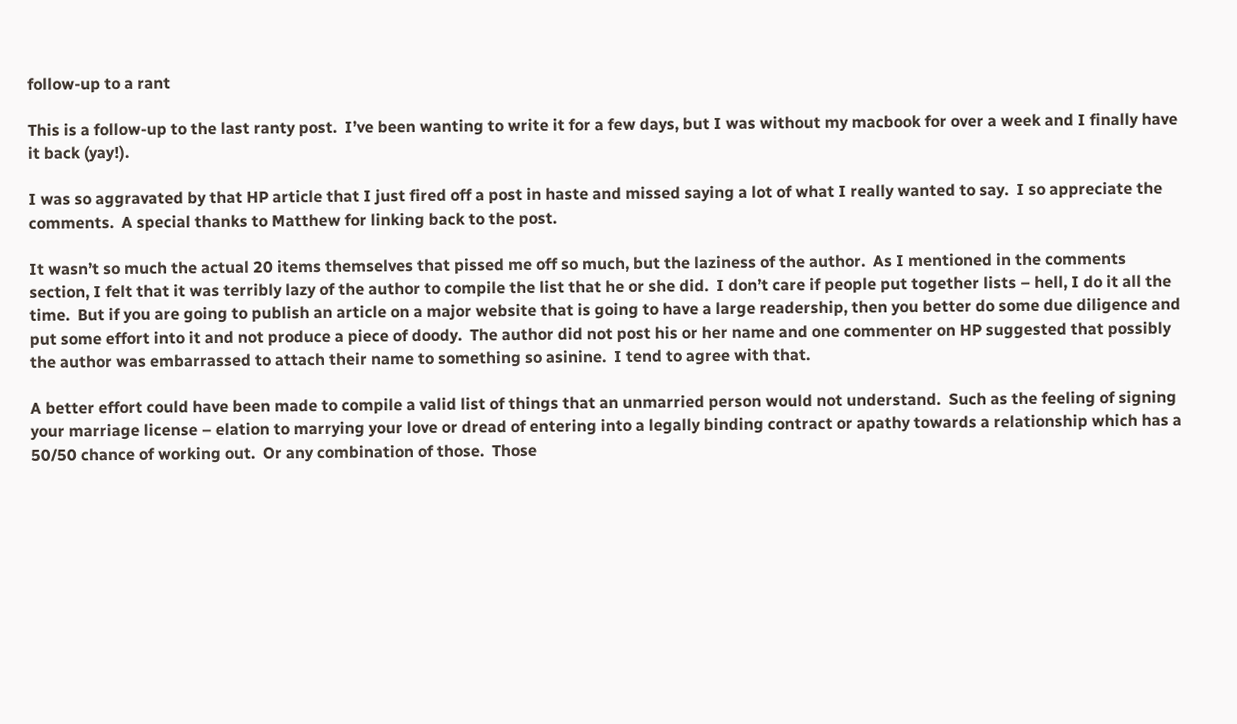follow-up to a rant

This is a follow-up to the last ranty post.  I’ve been wanting to write it for a few days, but I was without my macbook for over a week and I finally have it back (yay!).

I was so aggravated by that HP article that I just fired off a post in haste and missed saying a lot of what I really wanted to say.  I so appreciate the comments.  A special thanks to Matthew for linking back to the post.

It wasn’t so much the actual 20 items themselves that pissed me off so much, but the laziness of the author.  As I mentioned in the comments section, I felt that it was terribly lazy of the author to compile the list that he or she did.  I don’t care if people put together lists – hell, I do it all the time.  But if you are going to publish an article on a major website that is going to have a large readership, then you better do some due diligence and put some effort into it and not produce a piece of doody.  The author did not post his or her name and one commenter on HP suggested that possibly the author was embarrassed to attach their name to something so asinine.  I tend to agree with that.

A better effort could have been made to compile a valid list of things that an unmarried person would not understand.  Such as the feeling of signing your marriage license – elation to marrying your love or dread of entering into a legally binding contract or apathy towards a relationship which has a 50/50 chance of working out.  Or any combination of those.  Those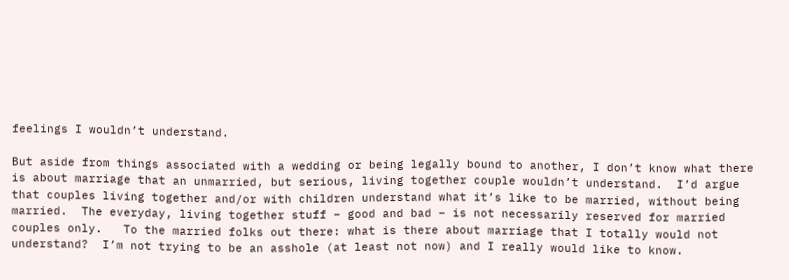feelings I wouldn’t understand.

But aside from things associated with a wedding or being legally bound to another, I don’t know what there is about marriage that an unmarried, but serious, living together couple wouldn’t understand.  I’d argue that couples living together and/or with children understand what it’s like to be married, without being married.  The everyday, living together stuff – good and bad – is not necessarily reserved for married couples only.   To the married folks out there: what is there about marriage that I totally would not understand?  I’m not trying to be an asshole (at least not now) and I really would like to know.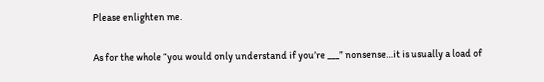Please enlighten me.

As for the whole “you would only understand if you’re ___” nonsense…it is usually a load of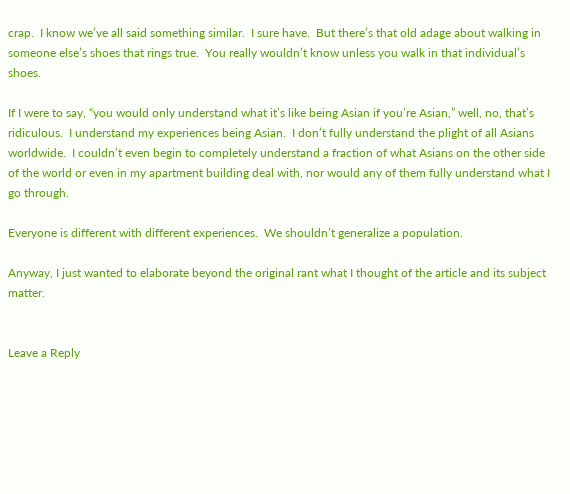crap.  I know we’ve all said something similar.  I sure have.  But there’s that old adage about walking in someone else’s shoes that rings true.  You really wouldn’t know unless you walk in that individual’s shoes.

If I were to say, “you would only understand what it’s like being Asian if you’re Asian,” well, no, that’s ridiculous.  I understand my experiences being Asian.  I don’t fully understand the plight of all Asians worldwide.  I couldn’t even begin to completely understand a fraction of what Asians on the other side of the world or even in my apartment building deal with, nor would any of them fully understand what I go through.

Everyone is different with different experiences.  We shouldn’t generalize a population.

Anyway, I just wanted to elaborate beyond the original rant what I thought of the article and its subject matter.


Leave a Reply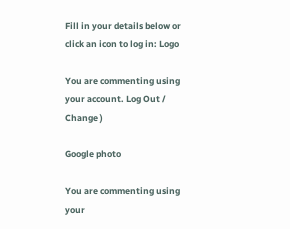Fill in your details below or click an icon to log in: Logo

You are commenting using your account. Log Out /  Change )

Google photo

You are commenting using your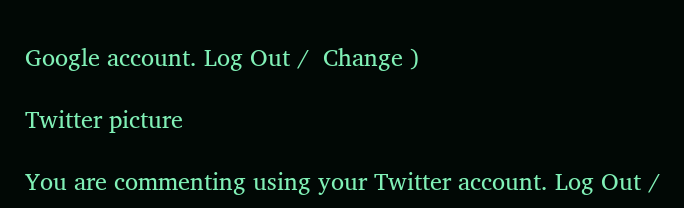Google account. Log Out /  Change )

Twitter picture

You are commenting using your Twitter account. Log Out /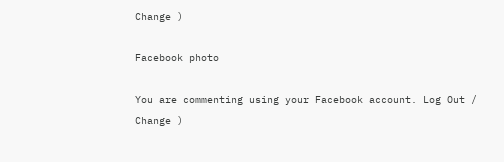Change )

Facebook photo

You are commenting using your Facebook account. Log Out /  Change )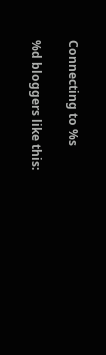Connecting to %s

%d bloggers like this: